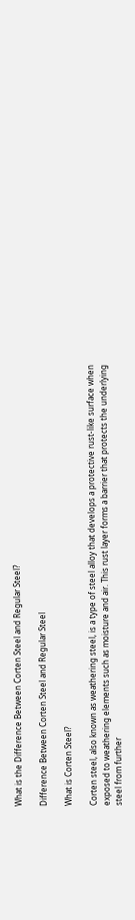What is the Difference Between Corten Steel and Regular Steel?

Difference Between Corten Steel and Regular Steel

What is Corten Steel?

Corten steel, also known as weathering steel, is a type of steel alloy that develops a protective rust-like surface when exposed to weathering elements such as moisture and air. This rust layer forms a barrier that protects the underlying steel from further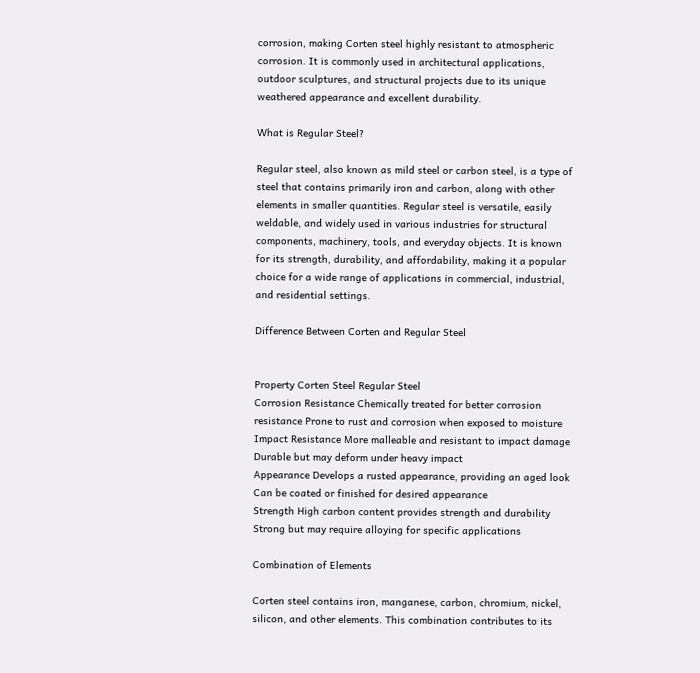corrosion, making Corten steel highly resistant to atmospheric corrosion. It is commonly used in architectural applications, outdoor sculptures, and structural projects due to its unique weathered appearance and excellent durability.

What is Regular Steel?

Regular steel, also known as mild steel or carbon steel, is a type of steel that contains primarily iron and carbon, along with other elements in smaller quantities. Regular steel is versatile, easily weldable, and widely used in various industries for structural components, machinery, tools, and everyday objects. It is known for its strength, durability, and affordability, making it a popular choice for a wide range of applications in commercial, industrial, and residential settings.

Difference Between Corten and Regular Steel


Property Corten Steel Regular Steel
Corrosion Resistance Chemically treated for better corrosion resistance Prone to rust and corrosion when exposed to moisture
Impact Resistance More malleable and resistant to impact damage Durable but may deform under heavy impact
Appearance Develops a rusted appearance, providing an aged look Can be coated or finished for desired appearance
Strength High carbon content provides strength and durability Strong but may require alloying for specific applications

Combination of Elements

Corten steel contains iron, manganese, carbon, chromium, nickel, silicon, and other elements. This combination contributes to its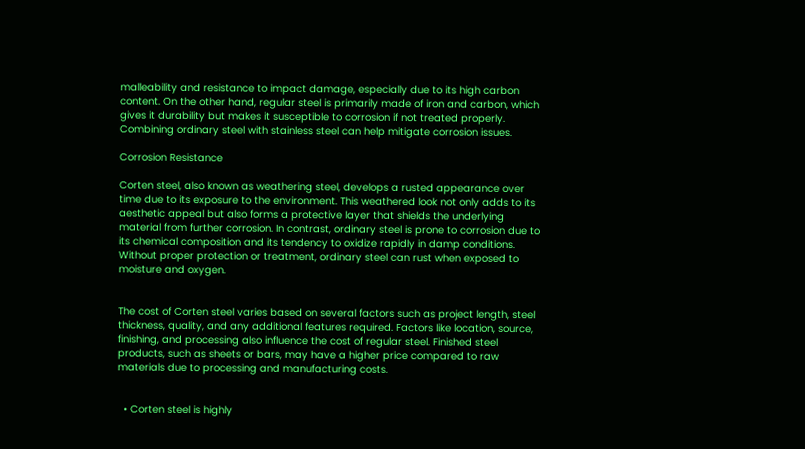malleability and resistance to impact damage, especially due to its high carbon content. On the other hand, regular steel is primarily made of iron and carbon, which gives it durability but makes it susceptible to corrosion if not treated properly. Combining ordinary steel with stainless steel can help mitigate corrosion issues.

Corrosion Resistance

Corten steel, also known as weathering steel, develops a rusted appearance over time due to its exposure to the environment. This weathered look not only adds to its aesthetic appeal but also forms a protective layer that shields the underlying material from further corrosion. In contrast, ordinary steel is prone to corrosion due to its chemical composition and its tendency to oxidize rapidly in damp conditions. Without proper protection or treatment, ordinary steel can rust when exposed to moisture and oxygen.


The cost of Corten steel varies based on several factors such as project length, steel thickness, quality, and any additional features required. Factors like location, source, finishing, and processing also influence the cost of regular steel. Finished steel products, such as sheets or bars, may have a higher price compared to raw materials due to processing and manufacturing costs.


  • Corten steel is highly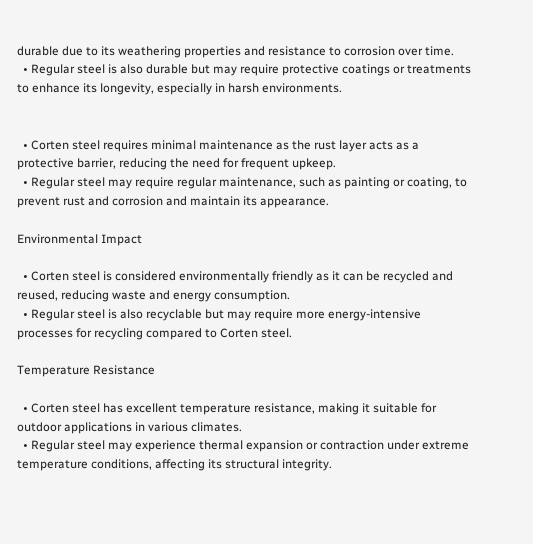durable due to its weathering properties and resistance to corrosion over time.
  • Regular steel is also durable but may require protective coatings or treatments to enhance its longevity, especially in harsh environments.


  • Corten steel requires minimal maintenance as the rust layer acts as a protective barrier, reducing the need for frequent upkeep.
  • Regular steel may require regular maintenance, such as painting or coating, to prevent rust and corrosion and maintain its appearance.

Environmental Impact

  • Corten steel is considered environmentally friendly as it can be recycled and reused, reducing waste and energy consumption.
  • Regular steel is also recyclable but may require more energy-intensive processes for recycling compared to Corten steel.

Temperature Resistance

  • Corten steel has excellent temperature resistance, making it suitable for outdoor applications in various climates.
  • Regular steel may experience thermal expansion or contraction under extreme temperature conditions, affecting its structural integrity.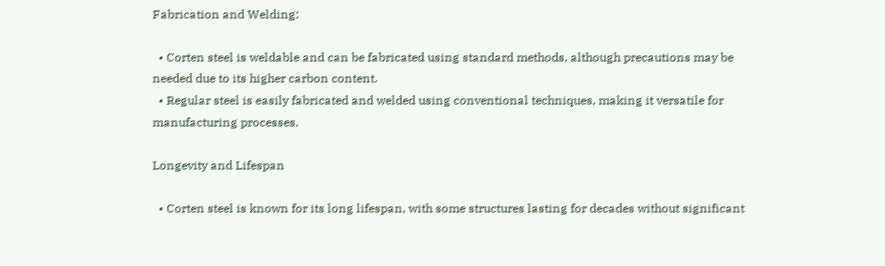Fabrication and Welding:

  • Corten steel is weldable and can be fabricated using standard methods, although precautions may be needed due to its higher carbon content.
  • Regular steel is easily fabricated and welded using conventional techniques, making it versatile for manufacturing processes.

Longevity and Lifespan

  • Corten steel is known for its long lifespan, with some structures lasting for decades without significant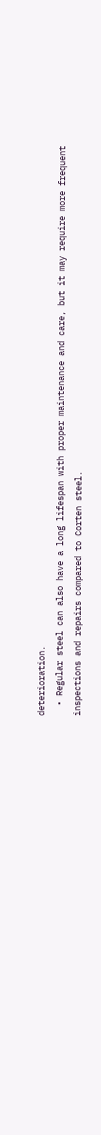deterioration.
  • Regular steel can also have a long lifespan with proper maintenance and care, but it may require more frequent inspections and repairs compared to Corten steel.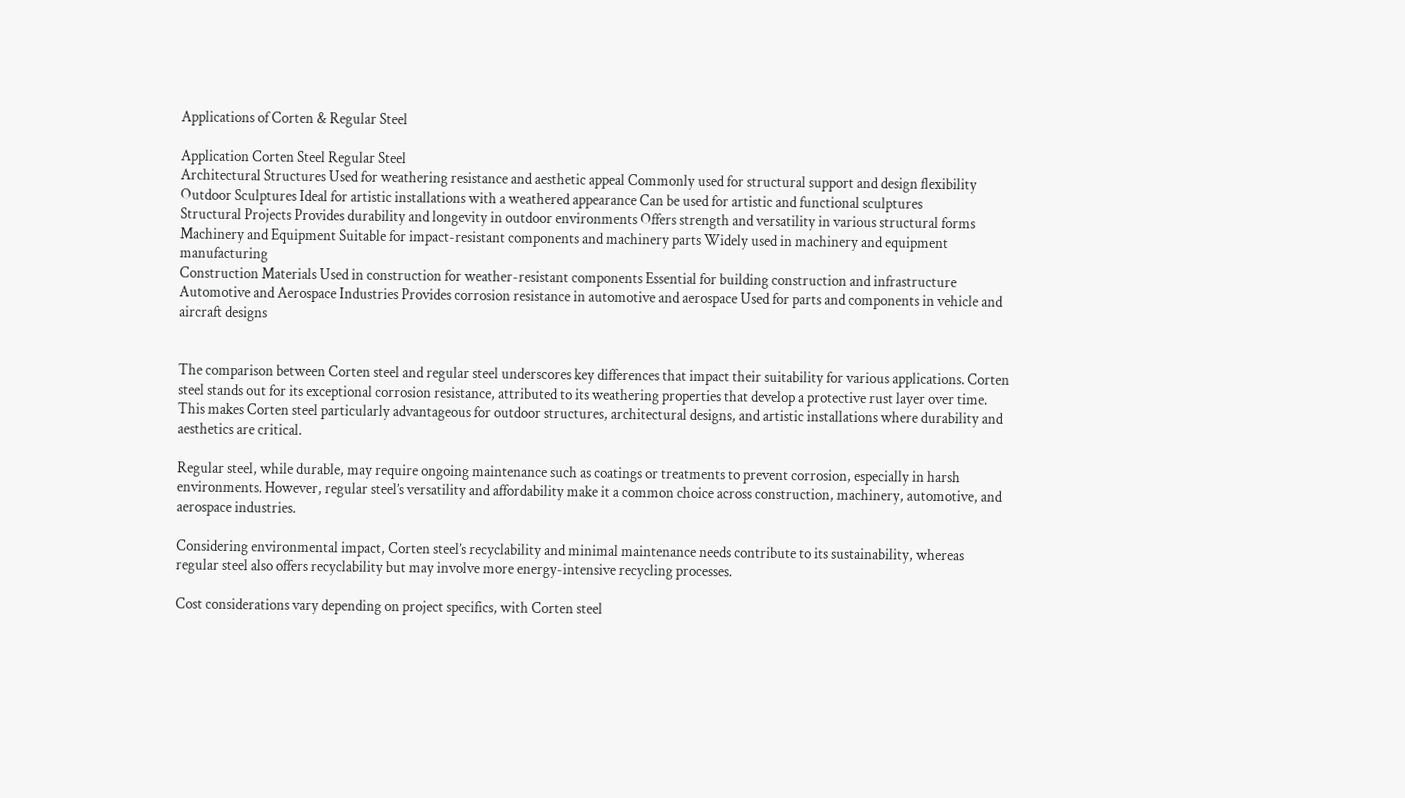Applications of Corten & Regular Steel

Application Corten Steel Regular Steel
Architectural Structures Used for weathering resistance and aesthetic appeal Commonly used for structural support and design flexibility
Outdoor Sculptures Ideal for artistic installations with a weathered appearance Can be used for artistic and functional sculptures
Structural Projects Provides durability and longevity in outdoor environments Offers strength and versatility in various structural forms
Machinery and Equipment Suitable for impact-resistant components and machinery parts Widely used in machinery and equipment manufacturing
Construction Materials Used in construction for weather-resistant components Essential for building construction and infrastructure
Automotive and Aerospace Industries Provides corrosion resistance in automotive and aerospace Used for parts and components in vehicle and aircraft designs


The comparison between Corten steel and regular steel underscores key differences that impact their suitability for various applications. Corten steel stands out for its exceptional corrosion resistance, attributed to its weathering properties that develop a protective rust layer over time. This makes Corten steel particularly advantageous for outdoor structures, architectural designs, and artistic installations where durability and aesthetics are critical.

Regular steel, while durable, may require ongoing maintenance such as coatings or treatments to prevent corrosion, especially in harsh environments. However, regular steel’s versatility and affordability make it a common choice across construction, machinery, automotive, and aerospace industries.

Considering environmental impact, Corten steel’s recyclability and minimal maintenance needs contribute to its sustainability, whereas regular steel also offers recyclability but may involve more energy-intensive recycling processes.

Cost considerations vary depending on project specifics, with Corten steel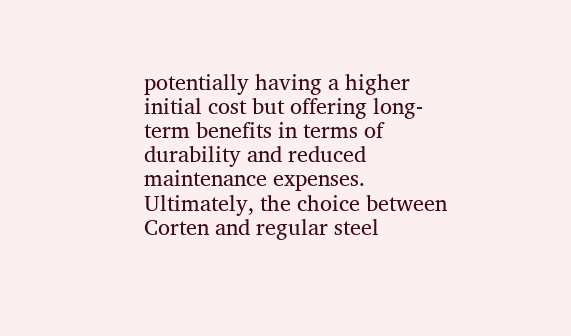potentially having a higher initial cost but offering long-term benefits in terms of durability and reduced maintenance expenses. Ultimately, the choice between Corten and regular steel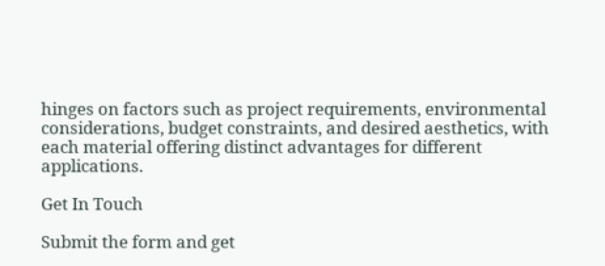hinges on factors such as project requirements, environmental considerations, budget constraints, and desired aesthetics, with each material offering distinct advantages for different applications.

Get In Touch

Submit the form and get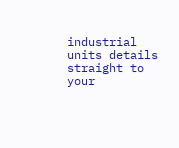industrial units details straight to your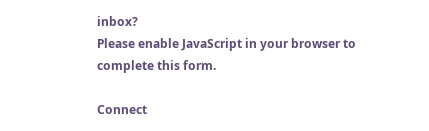inbox?
Please enable JavaScript in your browser to complete this form.

Connect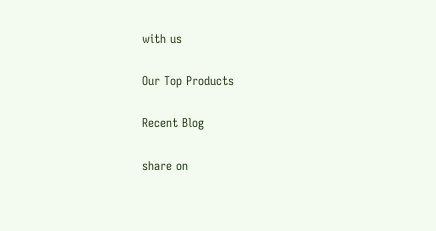with us

Our Top Products

Recent Blog

share on